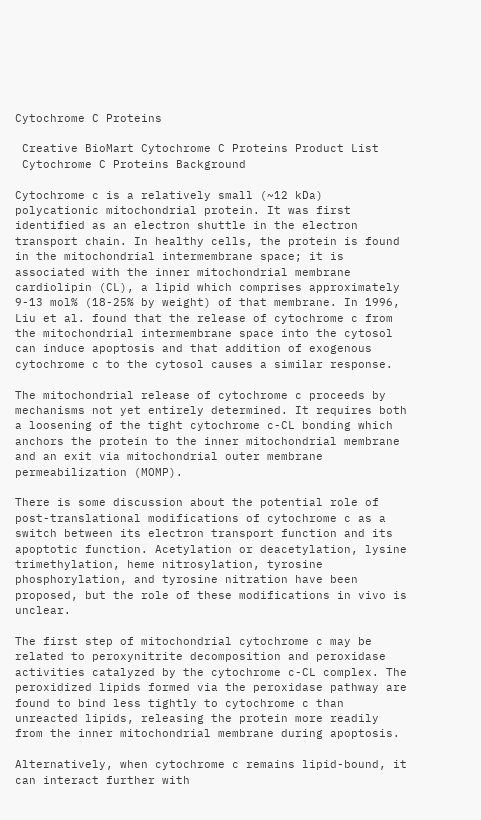Cytochrome C Proteins

 Creative BioMart Cytochrome C Proteins Product List
 Cytochrome C Proteins Background

Cytochrome c is a relatively small (~12 kDa) polycationic mitochondrial protein. It was first identified as an electron shuttle in the electron transport chain. In healthy cells, the protein is found in the mitochondrial intermembrane space; it is associated with the inner mitochondrial membrane cardiolipin (CL), a lipid which comprises approximately 9-13 mol% (18-25% by weight) of that membrane. In 1996, Liu et al. found that the release of cytochrome c from the mitochondrial intermembrane space into the cytosol can induce apoptosis and that addition of exogenous cytochrome c to the cytosol causes a similar response.

The mitochondrial release of cytochrome c proceeds by mechanisms not yet entirely determined. It requires both a loosening of the tight cytochrome c-CL bonding which anchors the protein to the inner mitochondrial membrane and an exit via mitochondrial outer membrane permeabilization (MOMP).

There is some discussion about the potential role of post-translational modifications of cytochrome c as a switch between its electron transport function and its apoptotic function. Acetylation or deacetylation, lysine trimethylation, heme nitrosylation, tyrosine phosphorylation, and tyrosine nitration have been proposed, but the role of these modifications in vivo is unclear.

The first step of mitochondrial cytochrome c may be related to peroxynitrite decomposition and peroxidase activities catalyzed by the cytochrome c-CL complex. The peroxidized lipids formed via the peroxidase pathway are found to bind less tightly to cytochrome c than unreacted lipids, releasing the protein more readily from the inner mitochondrial membrane during apoptosis.

Alternatively, when cytochrome c remains lipid-bound, it can interact further with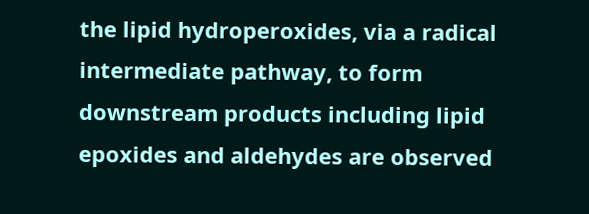the lipid hydroperoxides, via a radical intermediate pathway, to form downstream products including lipid epoxides and aldehydes are observed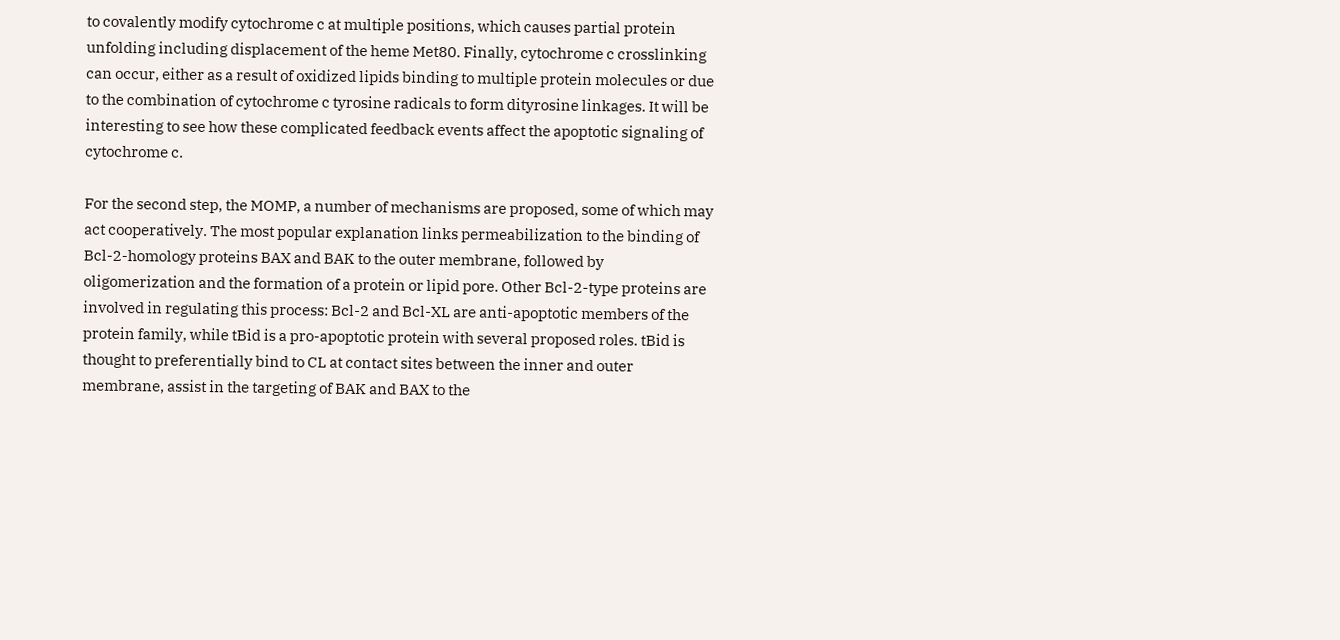to covalently modify cytochrome c at multiple positions, which causes partial protein unfolding including displacement of the heme Met80. Finally, cytochrome c crosslinking can occur, either as a result of oxidized lipids binding to multiple protein molecules or due to the combination of cytochrome c tyrosine radicals to form dityrosine linkages. It will be interesting to see how these complicated feedback events affect the apoptotic signaling of cytochrome c.

For the second step, the MOMP, a number of mechanisms are proposed, some of which may act cooperatively. The most popular explanation links permeabilization to the binding of Bcl-2-homology proteins BAX and BAK to the outer membrane, followed by oligomerization and the formation of a protein or lipid pore. Other Bcl-2-type proteins are involved in regulating this process: Bcl-2 and Bcl-XL are anti-apoptotic members of the protein family, while tBid is a pro-apoptotic protein with several proposed roles. tBid is thought to preferentially bind to CL at contact sites between the inner and outer membrane, assist in the targeting of BAK and BAX to the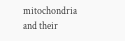mitochondria and their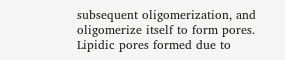subsequent oligomerization, and oligomerize itself to form pores. Lipidic pores formed due to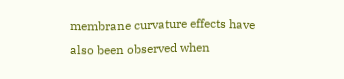membrane curvature effects have also been observed when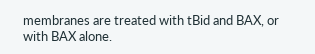membranes are treated with tBid and BAX, or with BAX alone.